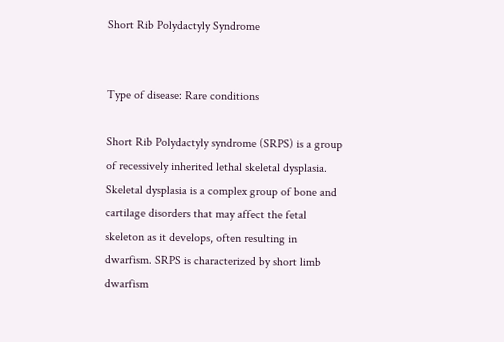Short Rib Polydactyly Syndrome


Type of disease: Rare conditions

Short Rib Polydactyly syndrome (SRPS) is a group of recessively inherited lethal skeletal dysplasia. Skeletal dysplasia is a complex group of bone and cartilage disorders that may affect the fetal skeleton as it develops, often resulting in dwarfism. SRPS is characterized by short limb dwarfism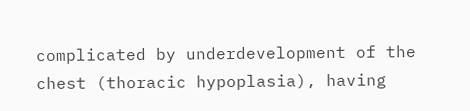complicated by underdevelopment of the chest (thoracic hypoplasia), having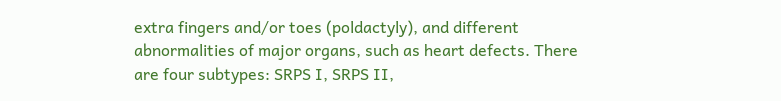extra fingers and/or toes (poldactyly), and different abnormalities of major organs, such as heart defects. There are four subtypes: SRPS I, SRPS II,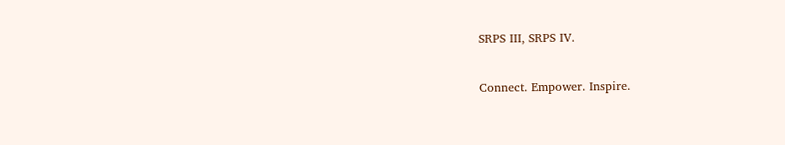SRPS III, SRPS IV.

Connect. Empower. Inspire.